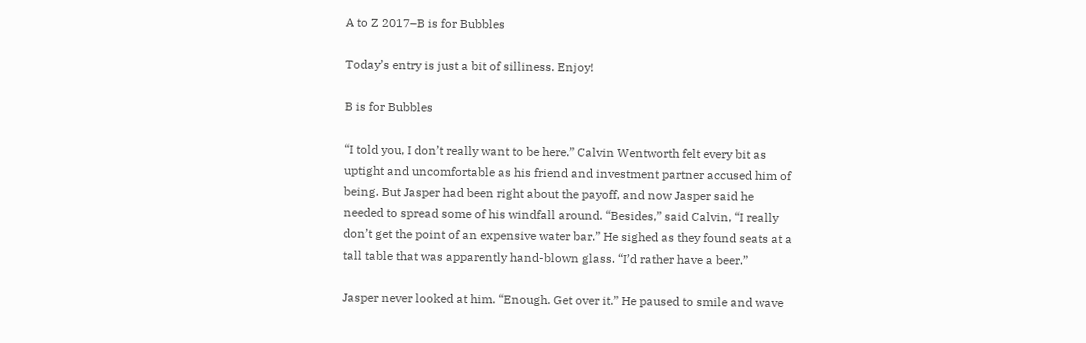A to Z 2017–B is for Bubbles

Today’s entry is just a bit of silliness. Enjoy!

B is for Bubbles

“I told you, I don’t really want to be here.” Calvin Wentworth felt every bit as uptight and uncomfortable as his friend and investment partner accused him of being. But Jasper had been right about the payoff, and now Jasper said he needed to spread some of his windfall around. “Besides,” said Calvin, “I really don’t get the point of an expensive water bar.” He sighed as they found seats at a tall table that was apparently hand-blown glass. “I’d rather have a beer.”

Jasper never looked at him. “Enough. Get over it.” He paused to smile and wave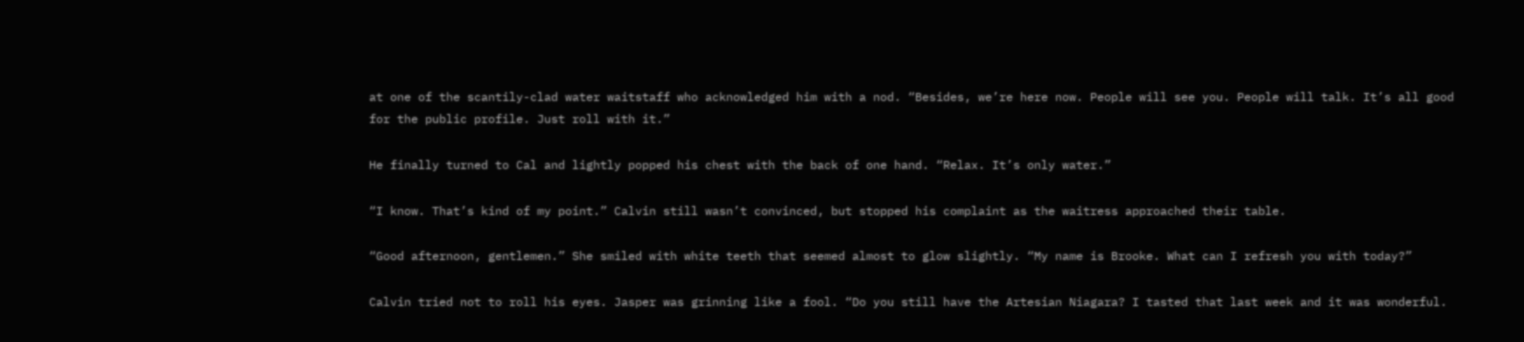at one of the scantily-clad water waitstaff who acknowledged him with a nod. “Besides, we’re here now. People will see you. People will talk. It’s all good for the public profile. Just roll with it.”

He finally turned to Cal and lightly popped his chest with the back of one hand. “Relax. It’s only water.”

“I know. That’s kind of my point.” Calvin still wasn’t convinced, but stopped his complaint as the waitress approached their table.

“Good afternoon, gentlemen.” She smiled with white teeth that seemed almost to glow slightly. “My name is Brooke. What can I refresh you with today?”

Calvin tried not to roll his eyes. Jasper was grinning like a fool. “Do you still have the Artesian Niagara? I tasted that last week and it was wonderful.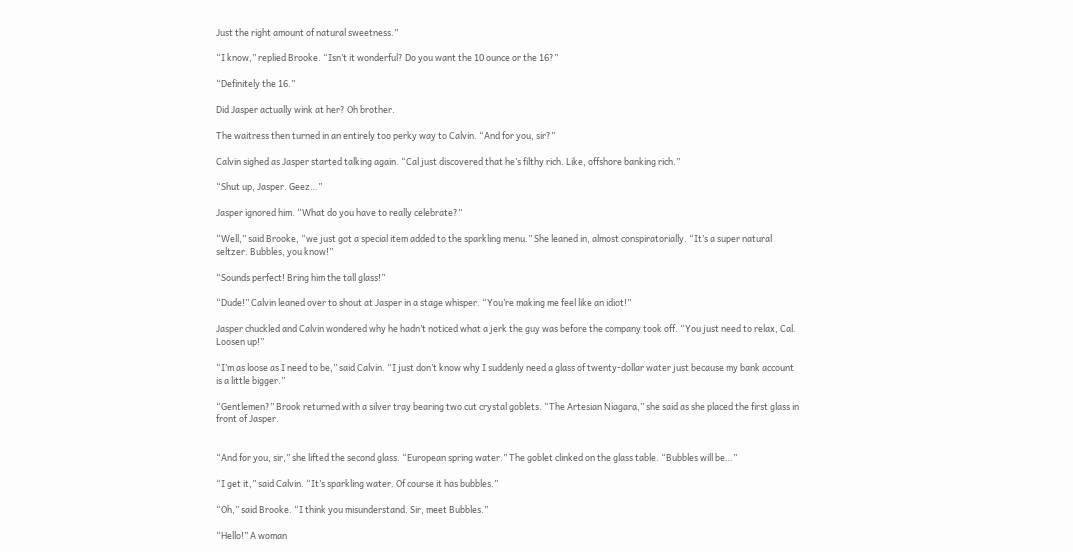Just the right amount of natural sweetness.”

“I know,” replied Brooke. “Isn’t it wonderful? Do you want the 10 ounce or the 16?”

“Definitely the 16.”

Did Jasper actually wink at her? Oh brother.

The waitress then turned in an entirely too perky way to Calvin. “And for you, sir?”

Calvin sighed as Jasper started talking again. “Cal just discovered that he’s filthy rich. Like, offshore banking rich.”

“Shut up, Jasper. Geez…”

Jasper ignored him. “What do you have to really celebrate?”

“Well,” said Brooke, “we just got a special item added to the sparkling menu.” She leaned in, almost conspiratorially. “It’s a super natural seltzer. Bubbles, you know!”

“Sounds perfect! Bring him the tall glass!”

“Dude!” Calvin leaned over to shout at Jasper in a stage whisper. “You’re making me feel like an idiot!”

Jasper chuckled and Calvin wondered why he hadn’t noticed what a jerk the guy was before the company took off. “You just need to relax, Cal. Loosen up!”

“I’m as loose as I need to be,” said Calvin. “I just don’t know why I suddenly need a glass of twenty-dollar water just because my bank account is a little bigger.”

“Gentlemen?” Brook returned with a silver tray bearing two cut crystal goblets. “The Artesian Niagara,” she said as she placed the first glass in front of Jasper.


“And for you, sir,” she lifted the second glass. “European spring water.” The goblet clinked on the glass table. “Bubbles will be…”

“I get it,” said Calvin. “It’s sparkling water. Of course it has bubbles.”

“Oh,” said Brooke. “I think you misunderstand. Sir, meet Bubbles.”

“Hello!” A woman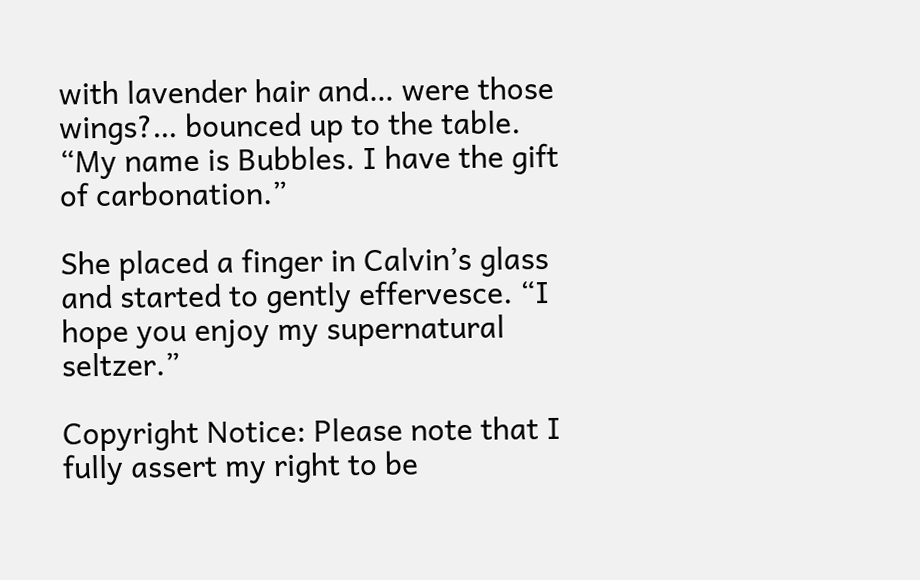with lavender hair and… were those wings?… bounced up to the table. “My name is Bubbles. I have the gift of carbonation.”

She placed a finger in Calvin’s glass and started to gently effervesce. “I hope you enjoy my supernatural seltzer.”

Copyright Notice: Please note that I fully assert my right to be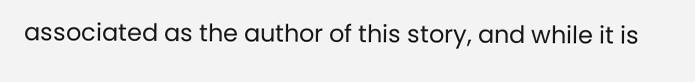associated as the author of this story, and while it is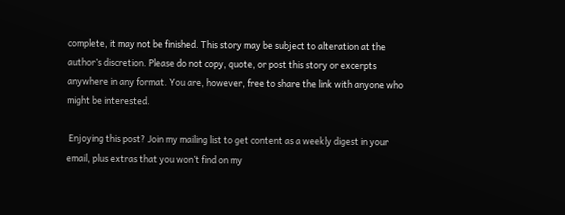complete, it may not be finished. This story may be subject to alteration at the author’s discretion. Please do not copy, quote, or post this story or excerpts anywhere in any format. You are, however, free to share the link with anyone who might be interested.

 Enjoying this post? Join my mailing list to get content as a weekly digest in your email, plus extras that you won’t find on my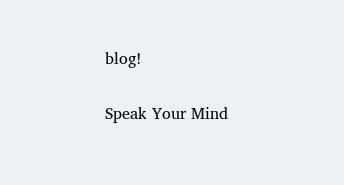blog!

Speak Your Mind